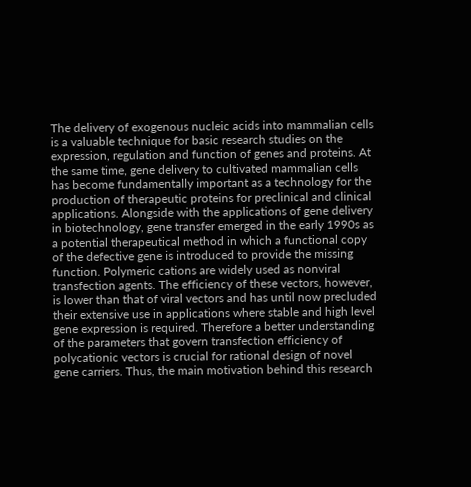The delivery of exogenous nucleic acids into mammalian cells is a valuable technique for basic research studies on the expression, regulation and function of genes and proteins. At the same time, gene delivery to cultivated mammalian cells has become fundamentally important as a technology for the production of therapeutic proteins for preclinical and clinical applications. Alongside with the applications of gene delivery in biotechnology, gene transfer emerged in the early 1990s as a potential therapeutical method in which a functional copy of the defective gene is introduced to provide the missing function. Polymeric cations are widely used as nonviral transfection agents. The efficiency of these vectors, however, is lower than that of viral vectors and has until now precluded their extensive use in applications where stable and high level gene expression is required. Therefore a better understanding of the parameters that govern transfection efficiency of polycationic vectors is crucial for rational design of novel gene carriers. Thus, the main motivation behind this research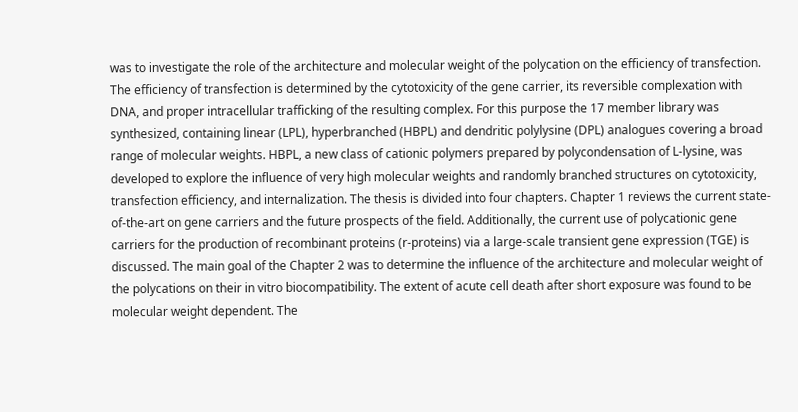was to investigate the role of the architecture and molecular weight of the polycation on the efficiency of transfection. The efficiency of transfection is determined by the cytotoxicity of the gene carrier, its reversible complexation with DNA, and proper intracellular trafficking of the resulting complex. For this purpose the 17 member library was synthesized, containing linear (LPL), hyperbranched (HBPL) and dendritic polylysine (DPL) analogues covering a broad range of molecular weights. HBPL, a new class of cationic polymers prepared by polycondensation of L-lysine, was developed to explore the influence of very high molecular weights and randomly branched structures on cytotoxicity, transfection efficiency, and internalization. The thesis is divided into four chapters. Chapter 1 reviews the current state-of-the-art on gene carriers and the future prospects of the field. Additionally, the current use of polycationic gene carriers for the production of recombinant proteins (r-proteins) via a large-scale transient gene expression (TGE) is discussed. The main goal of the Chapter 2 was to determine the influence of the architecture and molecular weight of the polycations on their in vitro biocompatibility. The extent of acute cell death after short exposure was found to be molecular weight dependent. The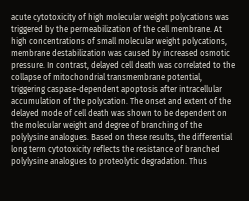acute cytotoxicity of high molecular weight polycations was triggered by the permeabilization of the cell membrane. At high concentrations of small molecular weight polycations, membrane destabilization was caused by increased osmotic pressure. In contrast, delayed cell death was correlated to the collapse of mitochondrial transmembrane potential, triggering caspase-dependent apoptosis after intracellular accumulation of the polycation. The onset and extent of the delayed mode of cell death was shown to be dependent on the molecular weight and degree of branching of the polylysine analogues. Based on these results, the differential long term cytotoxicity reflects the resistance of branched polylysine analogues to proteolytic degradation. Thus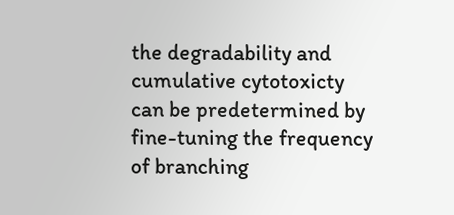the degradability and cumulative cytotoxicty can be predetermined by fine-tuning the frequency of branching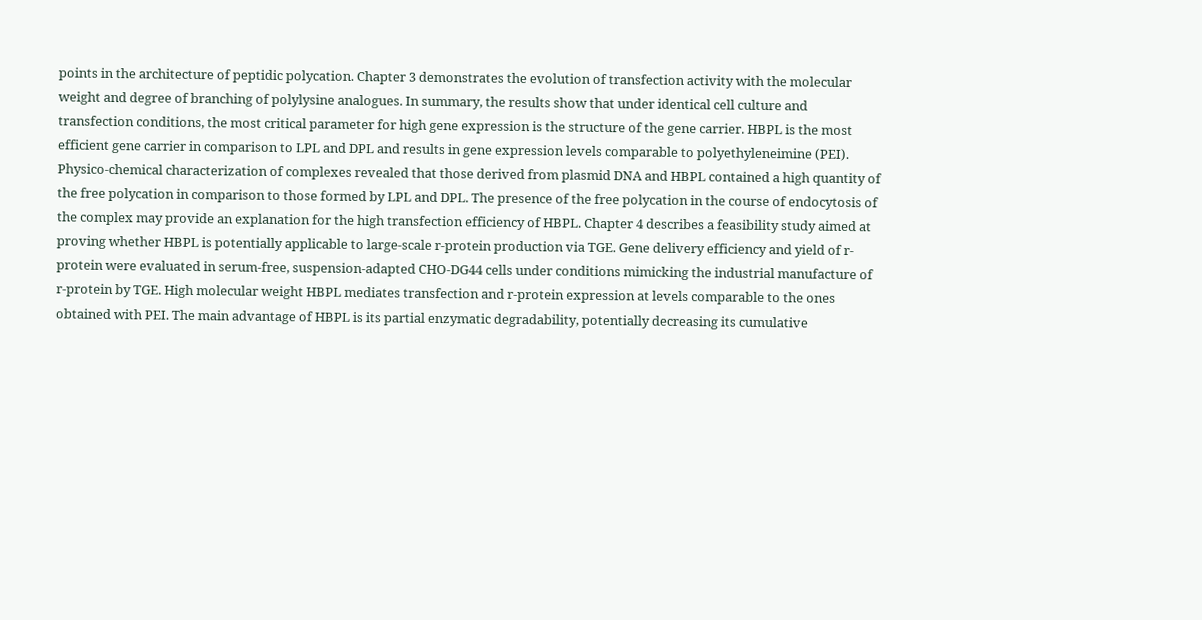points in the architecture of peptidic polycation. Chapter 3 demonstrates the evolution of transfection activity with the molecular weight and degree of branching of polylysine analogues. In summary, the results show that under identical cell culture and transfection conditions, the most critical parameter for high gene expression is the structure of the gene carrier. HBPL is the most efficient gene carrier in comparison to LPL and DPL and results in gene expression levels comparable to polyethyleneimine (PEI). Physico-chemical characterization of complexes revealed that those derived from plasmid DNA and HBPL contained a high quantity of the free polycation in comparison to those formed by LPL and DPL. The presence of the free polycation in the course of endocytosis of the complex may provide an explanation for the high transfection efficiency of HBPL. Chapter 4 describes a feasibility study aimed at proving whether HBPL is potentially applicable to large-scale r-protein production via TGE. Gene delivery efficiency and yield of r-protein were evaluated in serum-free, suspension-adapted CHO-DG44 cells under conditions mimicking the industrial manufacture of r-protein by TGE. High molecular weight HBPL mediates transfection and r-protein expression at levels comparable to the ones obtained with PEI. The main advantage of HBPL is its partial enzymatic degradability, potentially decreasing its cumulative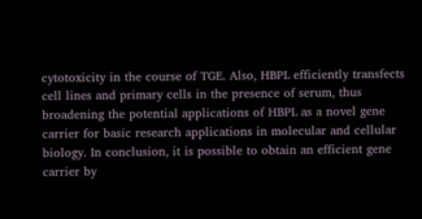cytotoxicity in the course of TGE. Also, HBPL efficiently transfects cell lines and primary cells in the presence of serum, thus broadening the potential applications of HBPL as a novel gene carrier for basic research applications in molecular and cellular biology. In conclusion, it is possible to obtain an efficient gene carrier by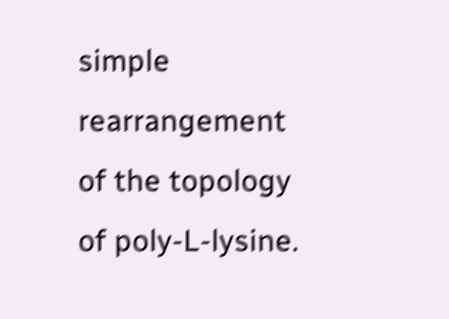simple rearrangement of the topology of poly-L-lysine.